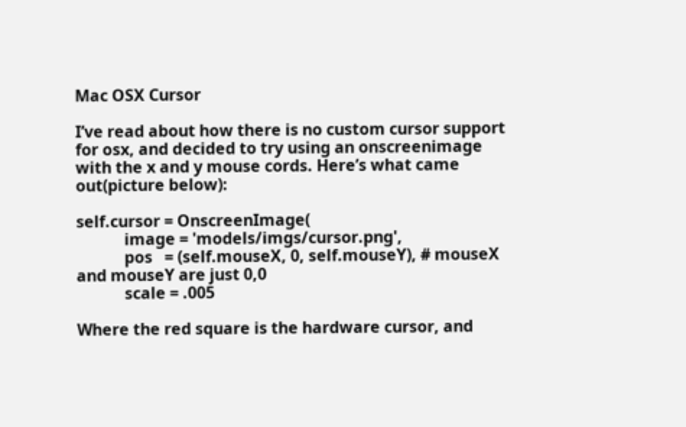Mac OSX Cursor

I’ve read about how there is no custom cursor support for osx, and decided to try using an onscreenimage with the x and y mouse cords. Here’s what came out(picture below):

self.cursor = OnscreenImage(
            image = 'models/imgs/cursor.png',
            pos   = (self.mouseX, 0, self.mouseY), # mouseX and mouseY are just 0,0
            scale = .005

Where the red square is the hardware cursor, and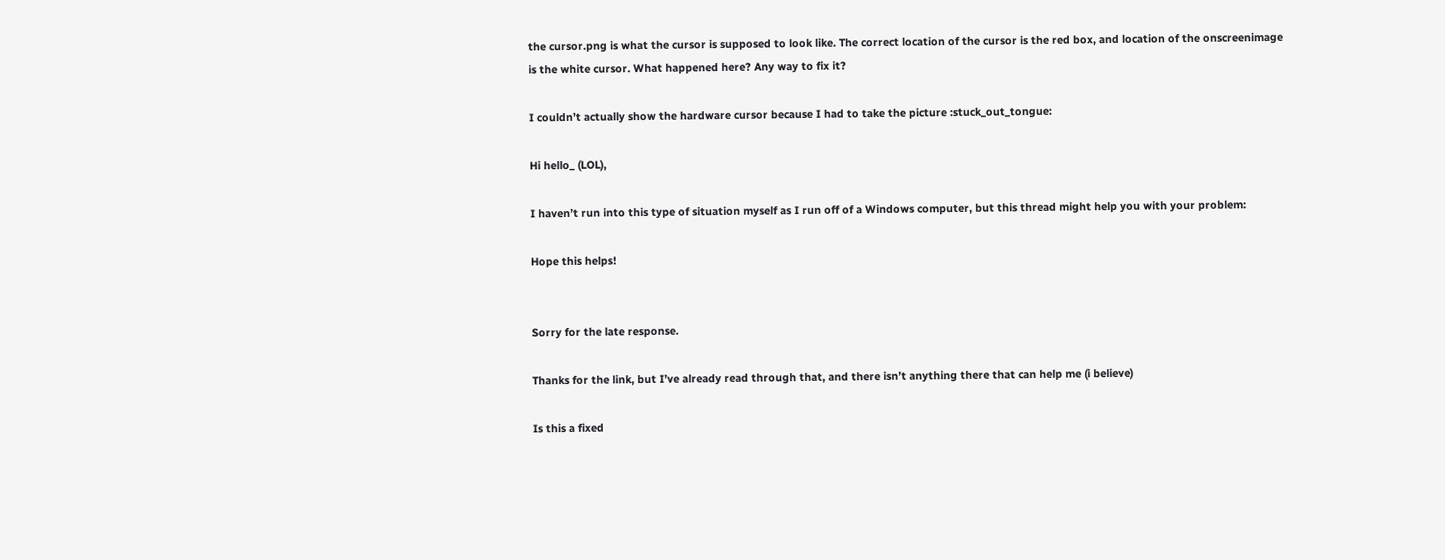the cursor.png is what the cursor is supposed to look like. The correct location of the cursor is the red box, and location of the onscreenimage is the white cursor. What happened here? Any way to fix it?

I couldn’t actually show the hardware cursor because I had to take the picture :stuck_out_tongue:

Hi hello_ (LOL),

I haven’t run into this type of situation myself as I run off of a Windows computer, but this thread might help you with your problem:

Hope this helps!


Sorry for the late response.

Thanks for the link, but I’ve already read through that, and there isn’t anything there that can help me (i believe)

Is this a fixed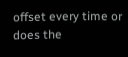offset every time or does the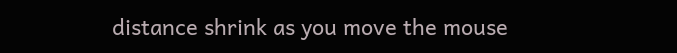distance shrink as you move the mouse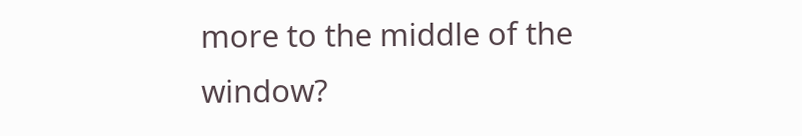more to the middle of the window?